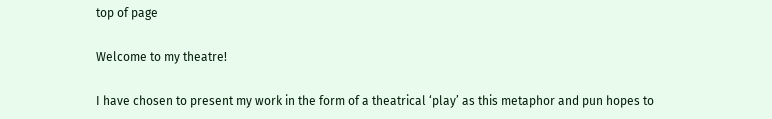top of page

Welcome to my theatre!

I have chosen to present my work in the form of a theatrical ‘play’ as this metaphor and pun hopes to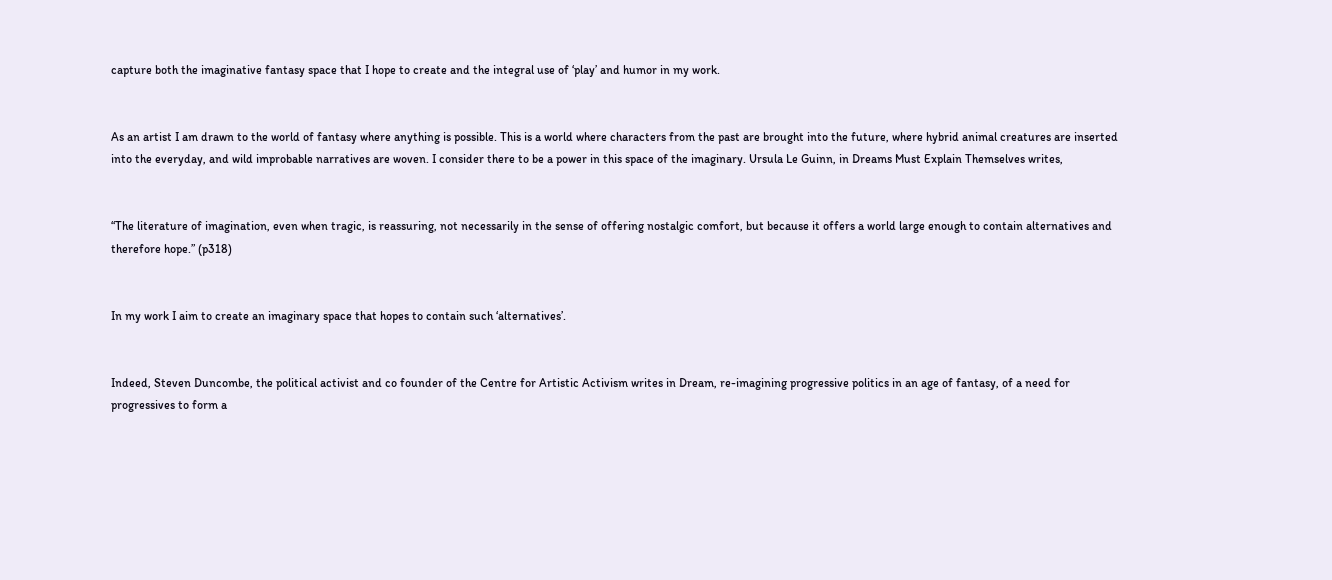capture both the imaginative fantasy space that I hope to create and the integral use of ‘play’ and humor in my work.


As an artist I am drawn to the world of fantasy where anything is possible. This is a world where characters from the past are brought into the future, where hybrid animal creatures are inserted into the everyday, and wild improbable narratives are woven. I consider there to be a power in this space of the imaginary. Ursula Le Guinn, in Dreams Must Explain Themselves writes,


“The literature of imagination, even when tragic, is reassuring, not necessarily in the sense of offering nostalgic comfort, but because it offers a world large enough to contain alternatives and therefore hope.” (p318)


In my work I aim to create an imaginary space that hopes to contain such ‘alternatives’.


Indeed, Steven Duncombe, the political activist and co founder of the Centre for Artistic Activism writes in Dream, re-imagining progressive politics in an age of fantasy, of a need for progressives to form a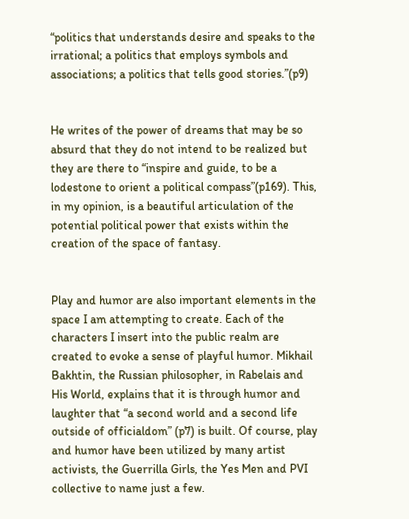“politics that understands desire and speaks to the irrational; a politics that employs symbols and associations; a politics that tells good stories.”(p9)


He writes of the power of dreams that may be so absurd that they do not intend to be realized but they are there to “inspire and guide, to be a lodestone to orient a political compass”(p169). This, in my opinion, is a beautiful articulation of the potential political power that exists within the creation of the space of fantasy.


Play and humor are also important elements in the space I am attempting to create. Each of the characters I insert into the public realm are created to evoke a sense of playful humor. Mikhail Bakhtin, the Russian philosopher, in Rabelais and His World, explains that it is through humor and laughter that “a second world and a second life outside of officialdom” (p7) is built. Of course, play and humor have been utilized by many artist activists, the Guerrilla Girls, the Yes Men and PVI collective to name just a few.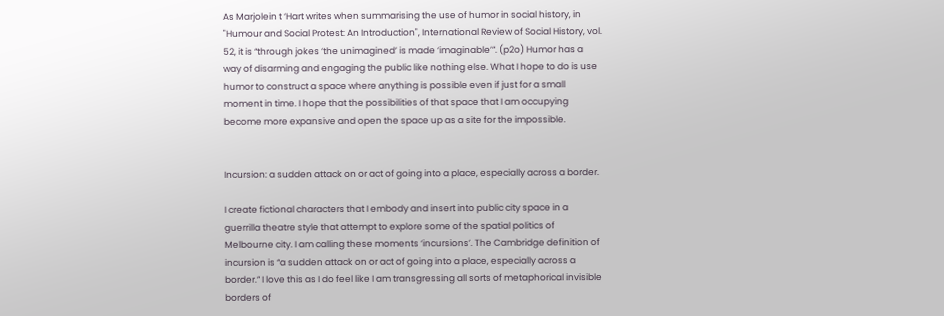As Marjolein t ‘Hart writes when summarising the use of humor in social history, in "Humour and Social Protest: An Introduction", International Review of Social History, vol. 52, it is “through jokes ‘the unimagined’ is made ‘imaginable’”. (p2o) Humor has a way of disarming and engaging the public like nothing else. What I hope to do is use humor to construct a space where anything is possible even if just for a small moment in time. I hope that the possibilities of that space that I am occupying become more expansive and open the space up as a site for the impossible.


Incursion: a sudden attack on or act of going into a place, especially across a border.

I create fictional characters that I embody and insert into public city space in a guerrilla theatre style that attempt to explore some of the spatial politics of Melbourne city. I am calling these moments ‘incursions’. The Cambridge definition of incursion is “a sudden attack on or act of going into a place, especially across a border.” I love this as I do feel like I am transgressing all sorts of metaphorical invisible borders of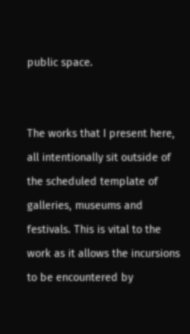public space.


The works that I present here, all intentionally sit outside of the scheduled template of galleries, museums and festivals. This is vital to the work as it allows the incursions to be encountered by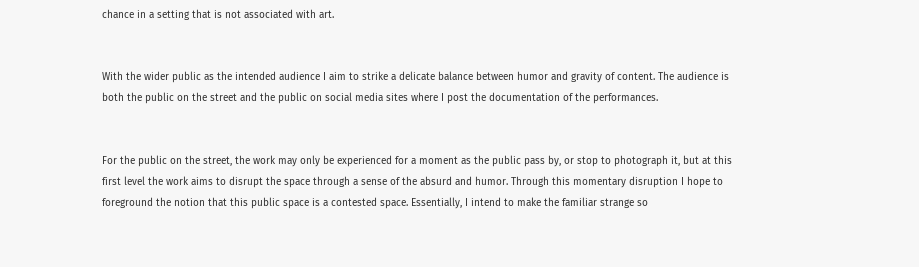chance in a setting that is not associated with art.


With the wider public as the intended audience I aim to strike a delicate balance between humor and gravity of content. The audience is both the public on the street and the public on social media sites where I post the documentation of the performances.


For the public on the street, the work may only be experienced for a moment as the public pass by, or stop to photograph it, but at this first level the work aims to disrupt the space through a sense of the absurd and humor. Through this momentary disruption I hope to foreground the notion that this public space is a contested space. Essentially, I intend to make the familiar strange so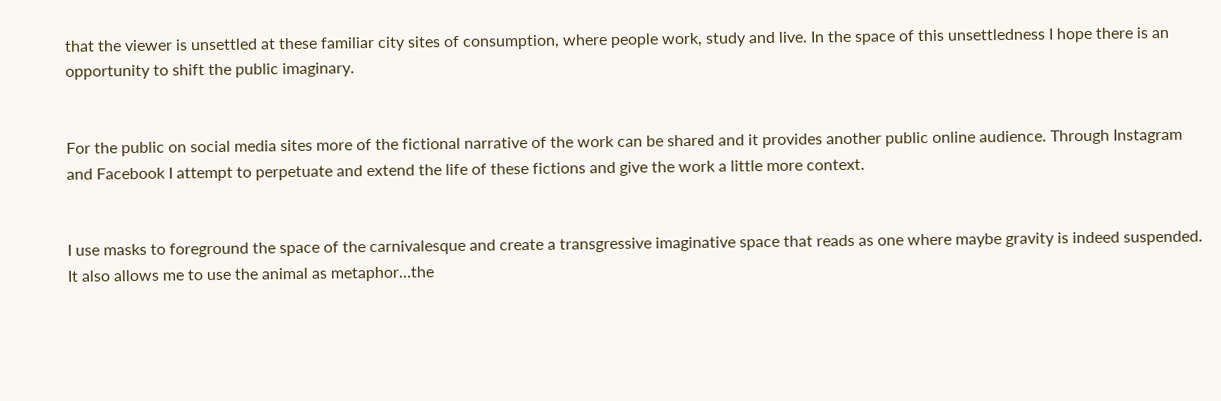that the viewer is unsettled at these familiar city sites of consumption, where people work, study and live. In the space of this unsettledness I hope there is an opportunity to shift the public imaginary.


For the public on social media sites more of the fictional narrative of the work can be shared and it provides another public online audience. Through Instagram and Facebook I attempt to perpetuate and extend the life of these fictions and give the work a little more context.


I use masks to foreground the space of the carnivalesque and create a transgressive imaginative space that reads as one where maybe gravity is indeed suspended. It also allows me to use the animal as metaphor…the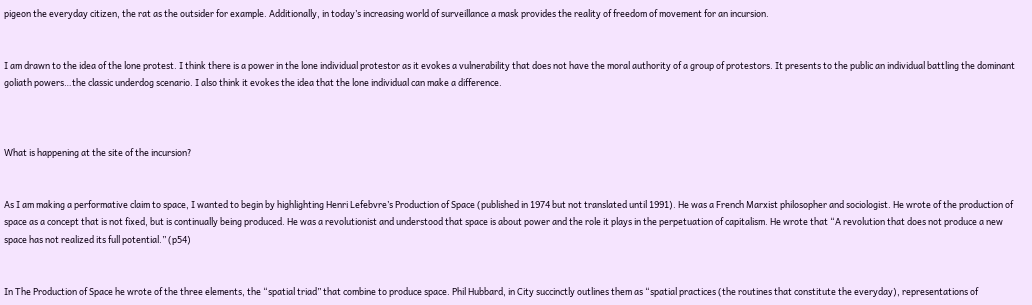pigeon the everyday citizen, the rat as the outsider for example. Additionally, in today’s increasing world of surveillance a mask provides the reality of freedom of movement for an incursion.


I am drawn to the idea of the lone protest. I think there is a power in the lone individual protestor as it evokes a vulnerability that does not have the moral authority of a group of protestors. It presents to the public an individual battling the dominant goliath powers…the classic underdog scenario. I also think it evokes the idea that the lone individual can make a difference.



What is happening at the site of the incursion?


As I am making a performative claim to space, I wanted to begin by highlighting Henri Lefebvre’s Production of Space (published in 1974 but not translated until 1991). He was a French Marxist philosopher and sociologist. He wrote of the production of space as a concept that is not fixed, but is continually being produced. He was a revolutionist and understood that space is about power and the role it plays in the perpetuation of capitalism. He wrote that “A revolution that does not produce a new space has not realized its full potential.” (p54)


In The Production of Space he wrote of the three elements, the “spatial triad” that combine to produce space. Phil Hubbard, in City succinctly outlines them as “spatial practices (the routines that constitute the everyday), representations of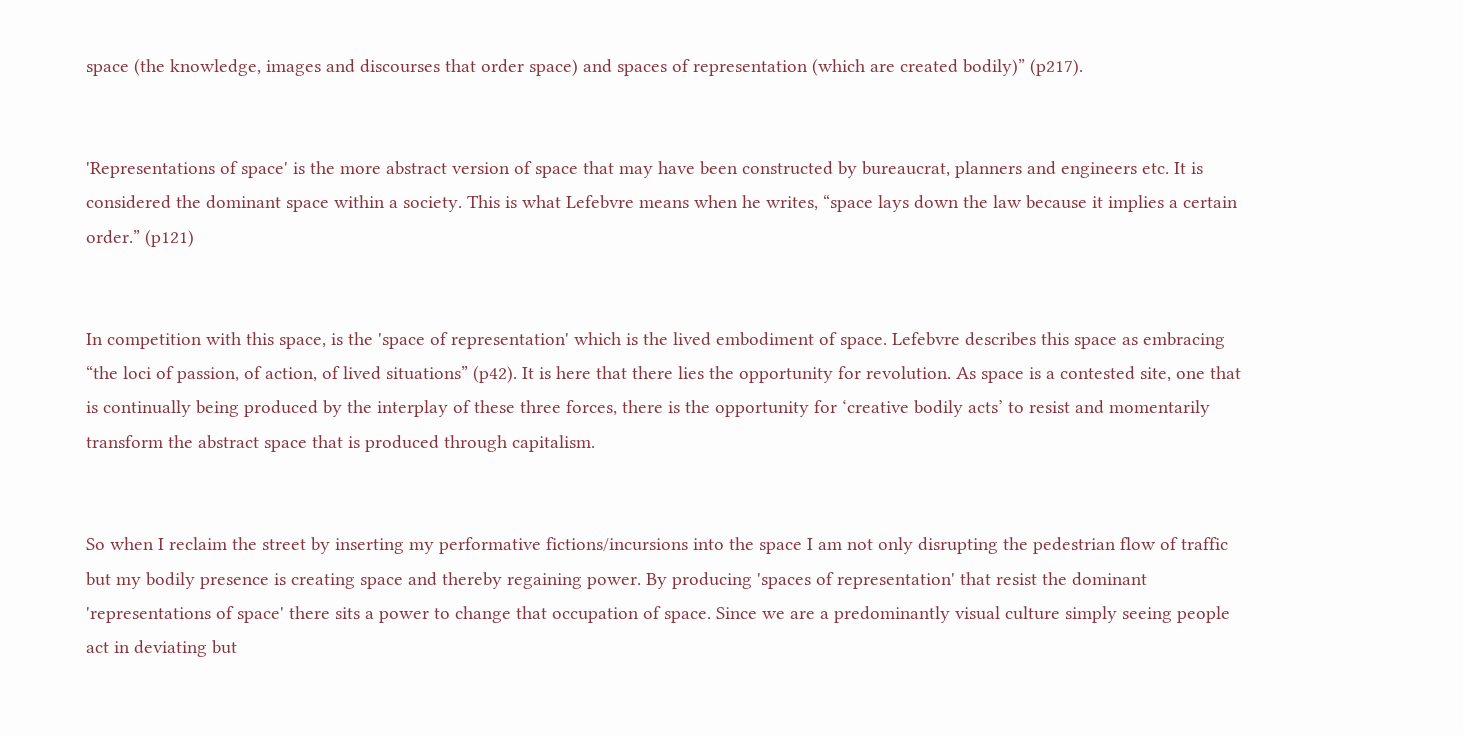space (the knowledge, images and discourses that order space) and spaces of representation (which are created bodily)” (p217).


'Representations of space' is the more abstract version of space that may have been constructed by bureaucrat, planners and engineers etc. It is considered the dominant space within a society. This is what Lefebvre means when he writes, “space lays down the law because it implies a certain order.” (p121)


In competition with this space, is the 'space of representation' which is the lived embodiment of space. Lefebvre describes this space as embracing “the loci of passion, of action, of lived situations” (p42). It is here that there lies the opportunity for revolution. As space is a contested site, one that is continually being produced by the interplay of these three forces, there is the opportunity for ‘creative bodily acts’ to resist and momentarily transform the abstract space that is produced through capitalism.


So when I reclaim the street by inserting my performative fictions/incursions into the space I am not only disrupting the pedestrian flow of traffic but my bodily presence is creating space and thereby regaining power. By producing 'spaces of representation' that resist the dominant 'representations of space' there sits a power to change that occupation of space. Since we are a predominantly visual culture simply seeing people act in deviating but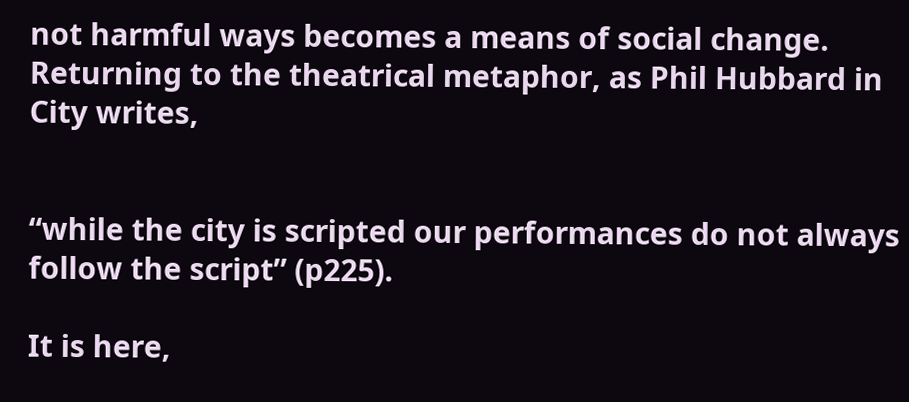not harmful ways becomes a means of social change. Returning to the theatrical metaphor, as Phil Hubbard in City writes,


“while the city is scripted our performances do not always follow the script” (p225).

It is here,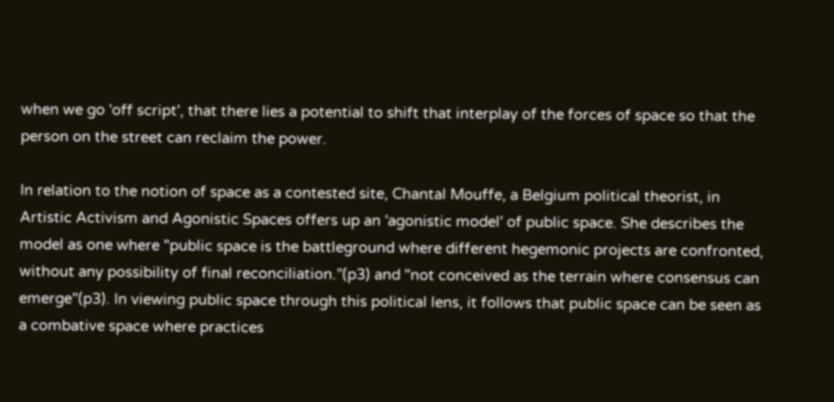when we go 'off script', that there lies a potential to shift that interplay of the forces of space so that the person on the street can reclaim the power.

In relation to the notion of space as a contested site, Chantal Mouffe, a Belgium political theorist, in Artistic Activism and Agonistic Spaces offers up an 'agonistic model' of public space. She describes the model as one where "public space is the battleground where different hegemonic projects are confronted, without any possibility of final reconciliation.”(p3) and "not conceived as the terrain where consensus can emerge"(p3). In viewing public space through this political lens, it follows that public space can be seen as a combative space where practices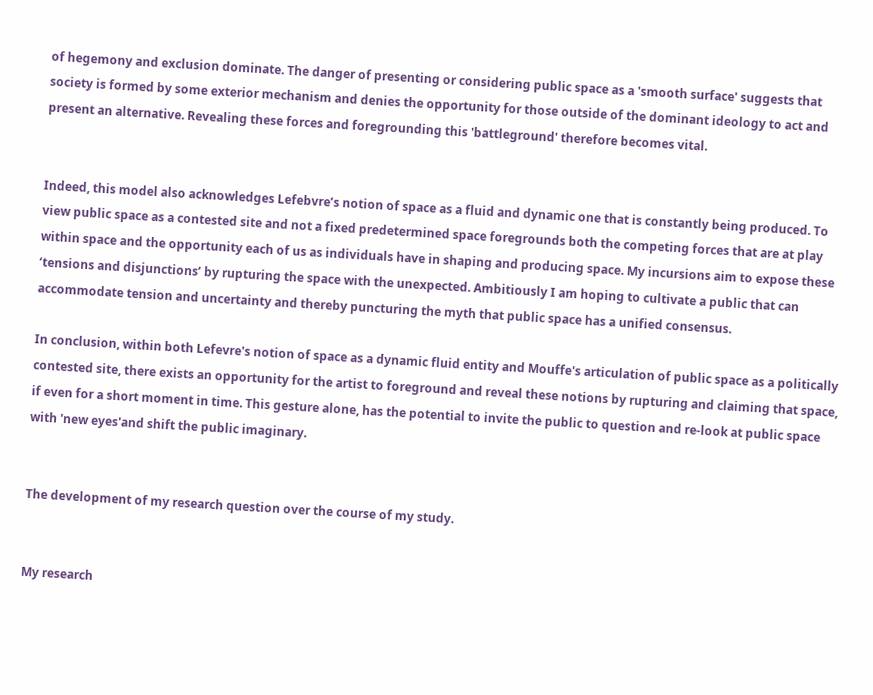of hegemony and exclusion dominate. The danger of presenting or considering public space as a 'smooth surface' suggests that society is formed by some exterior mechanism and denies the opportunity for those outside of the dominant ideology to act and present an alternative. Revealing these forces and foregrounding this 'battleground' therefore becomes vital.


Indeed, this model also acknowledges Lefebvre’s notion of space as a fluid and dynamic one that is constantly being produced. To view public space as a contested site and not a fixed predetermined space foregrounds both the competing forces that are at play within space and the opportunity each of us as individuals have in shaping and producing space. My incursions aim to expose these ‘tensions and disjunctions’ by rupturing the space with the unexpected. Ambitiously I am hoping to cultivate a public that can accommodate tension and uncertainty and thereby puncturing the myth that public space has a unified consensus.

In conclusion, within both Lefevre's notion of space as a dynamic fluid entity and Mouffe's articulation of public space as a politically contested site, there exists an opportunity for the artist to foreground and reveal these notions by rupturing and claiming that space, if even for a short moment in time. This gesture alone, has the potential to invite the public to question and re-look at public space with 'new eyes'and shift the public imaginary.


The development of my research question over the course of my study.


My research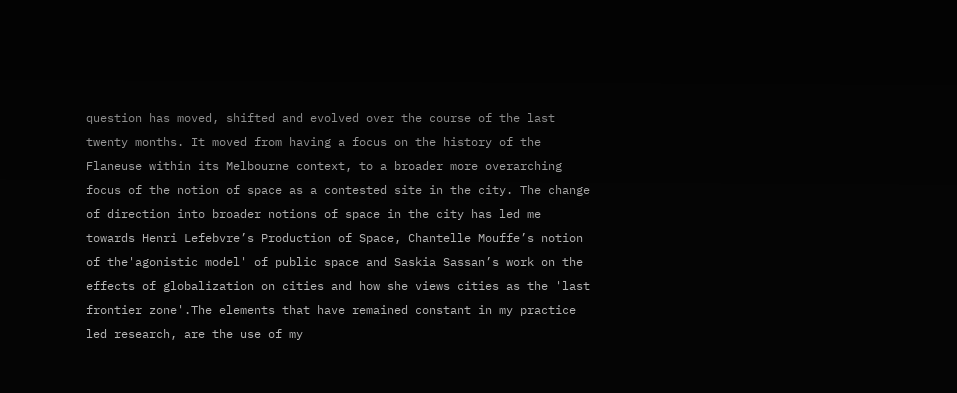question has moved, shifted and evolved over the course of the last twenty months. It moved from having a focus on the history of the Flaneuse within its Melbourne context, to a broader more overarching focus of the notion of space as a contested site in the city. The change of direction into broader notions of space in the city has led me towards Henri Lefebvre’s Production of Space, Chantelle Mouffe’s notion of the'agonistic model' of public space and Saskia Sassan’s work on the effects of globalization on cities and how she views cities as the 'last frontier zone'.The elements that have remained constant in my practice led research, are the use of my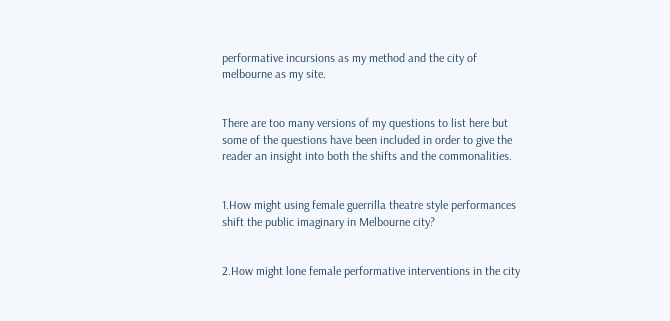performative incursions as my method and the city of melbourne as my site.


There are too many versions of my questions to list here but some of the questions have been included in order to give the reader an insight into both the shifts and the commonalities.


1.How might using female guerrilla theatre style performances shift the public imaginary in Melbourne city?


2.How might lone female performative interventions in the city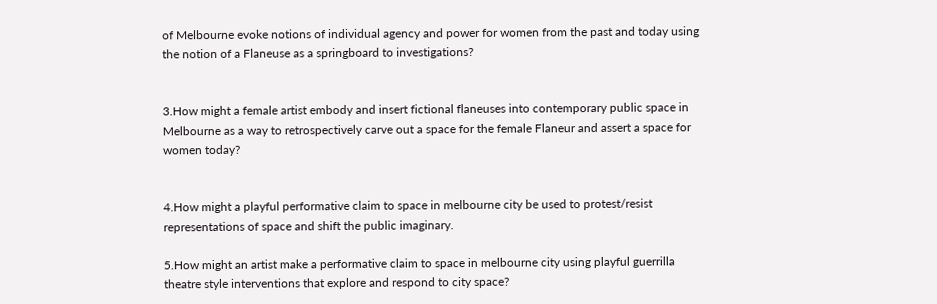of Melbourne evoke notions of individual agency and power for women from the past and today using the notion of a Flaneuse as a springboard to investigations?


3.How might a female artist embody and insert fictional flaneuses into contemporary public space in Melbourne as a way to retrospectively carve out a space for the female Flaneur and assert a space for women today?


4.How might a playful performative claim to space in melbourne city be used to protest/resist representations of space and shift the public imaginary.

5.How might an artist make a performative claim to space in melbourne city using playful guerrilla theatre style interventions that explore and respond to city space?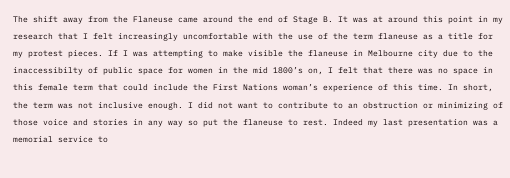The shift away from the Flaneuse came around the end of Stage B. It was at around this point in my research that I felt increasingly uncomfortable with the use of the term flaneuse as a title for my protest pieces. If I was attempting to make visible the flaneuse in Melbourne city due to the inaccessibilty of public space for women in the mid 1800’s on, I felt that there was no space in this female term that could include the First Nations woman’s experience of this time. In short, the term was not inclusive enough. I did not want to contribute to an obstruction or minimizing of those voice and stories in any way so put the flaneuse to rest. Indeed my last presentation was a memorial service to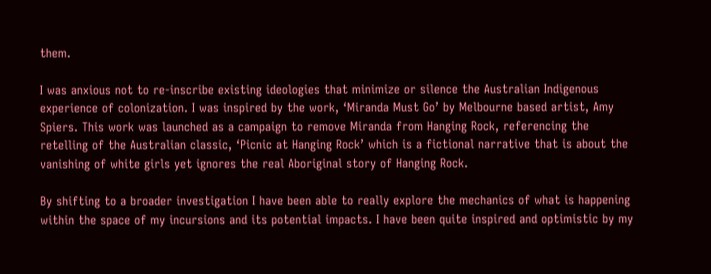them.

I was anxious not to re-inscribe existing ideologies that minimize or silence the Australian Indigenous experience of colonization. I was inspired by the work, ‘Miranda Must Go’ by Melbourne based artist, Amy Spiers. This work was launched as a campaign to remove Miranda from Hanging Rock, referencing the retelling of the Australian classic, ‘Picnic at Hanging Rock’ which is a fictional narrative that is about the vanishing of white girls yet ignores the real Aboriginal story of Hanging Rock.

By shifting to a broader investigation I have been able to really explore the mechanics of what is happening within the space of my incursions and its potential impacts. I have been quite inspired and optimistic by my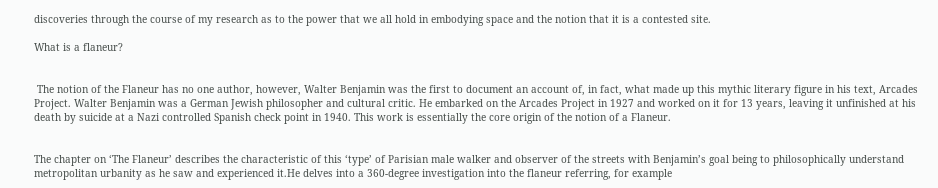discoveries through the course of my research as to the power that we all hold in embodying space and the notion that it is a contested site.

What is a flaneur?


 The notion of the Flaneur has no one author, however, Walter Benjamin was the first to document an account of, in fact, what made up this mythic literary figure in his text, Arcades Project. Walter Benjamin was a German Jewish philosopher and cultural critic. He embarked on the Arcades Project in 1927 and worked on it for 13 years, leaving it unfinished at his death by suicide at a Nazi controlled Spanish check point in 1940. This work is essentially the core origin of the notion of a Flaneur.


The chapter on ‘The Flaneur’ describes the characteristic of this ‘type’ of Parisian male walker and observer of the streets with Benjamin’s goal being to philosophically understand metropolitan urbanity as he saw and experienced it.He delves into a 360-degree investigation into the flaneur referring, for example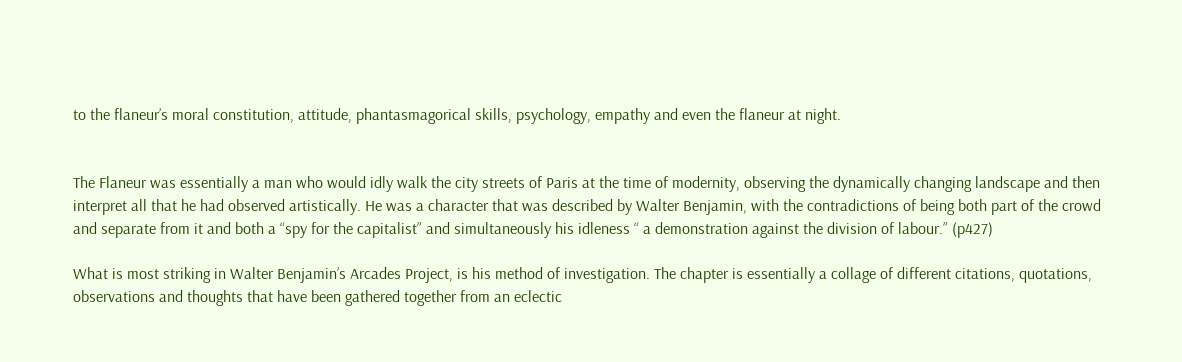to the flaneur’s moral constitution, attitude, phantasmagorical skills, psychology, empathy and even the flaneur at night.


The Flaneur was essentially a man who would idly walk the city streets of Paris at the time of modernity, observing the dynamically changing landscape and then interpret all that he had observed artistically. He was a character that was described by Walter Benjamin, with the contradictions of being both part of the crowd and separate from it and both a “spy for the capitalist” and simultaneously his idleness “ a demonstration against the division of labour.” (p427)

What is most striking in Walter Benjamin’s Arcades Project, is his method of investigation. The chapter is essentially a collage of different citations, quotations, observations and thoughts that have been gathered together from an eclectic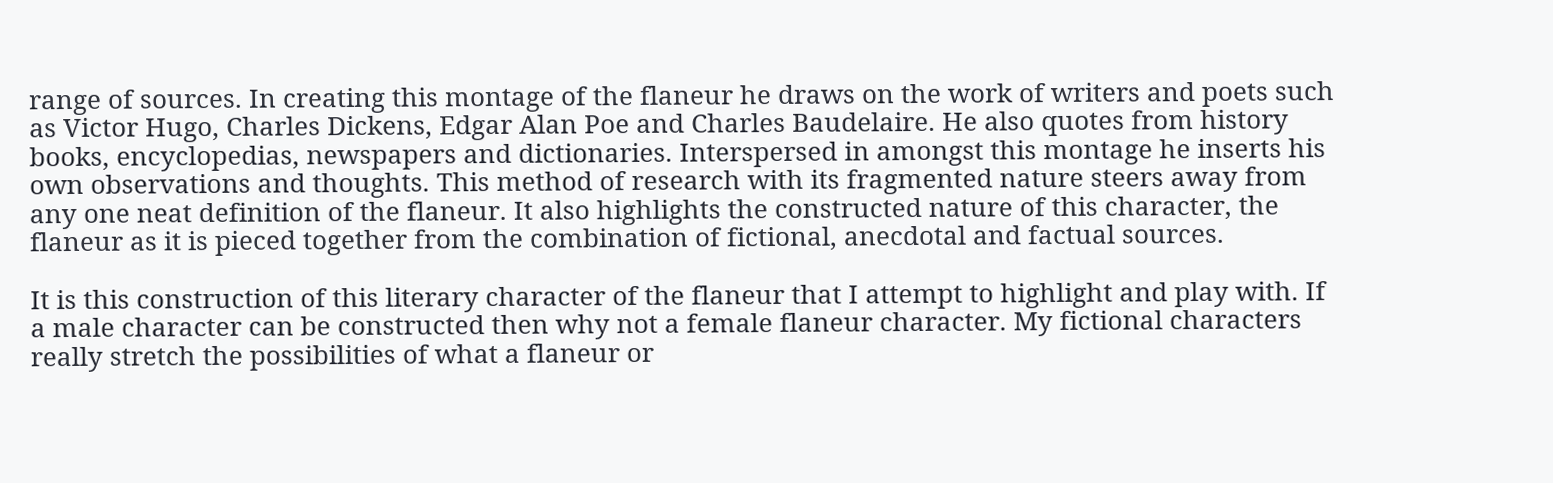range of sources. In creating this montage of the flaneur he draws on the work of writers and poets such as Victor Hugo, Charles Dickens, Edgar Alan Poe and Charles Baudelaire. He also quotes from history books, encyclopedias, newspapers and dictionaries. Interspersed in amongst this montage he inserts his own observations and thoughts. This method of research with its fragmented nature steers away from any one neat definition of the flaneur. It also highlights the constructed nature of this character, the flaneur as it is pieced together from the combination of fictional, anecdotal and factual sources.

It is this construction of this literary character of the flaneur that I attempt to highlight and play with. If a male character can be constructed then why not a female flaneur character. My fictional characters really stretch the possibilities of what a flaneur or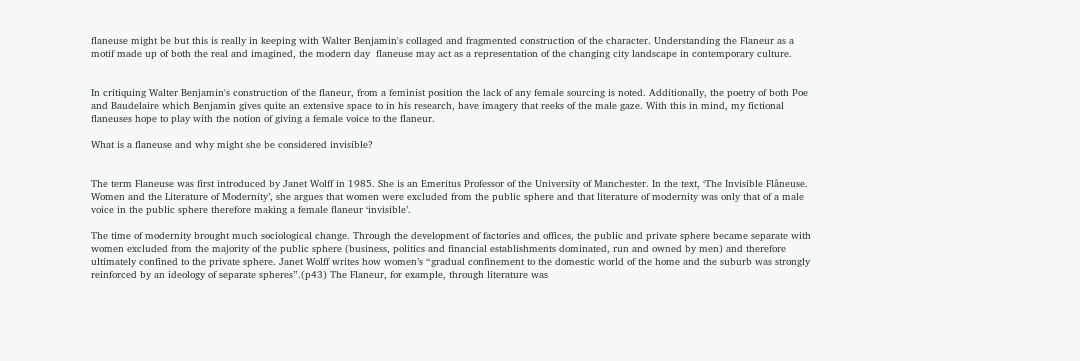flaneuse might be but this is really in keeping with Walter Benjamin's collaged and fragmented construction of the character. Understanding the Flaneur as a motif made up of both the real and imagined, the modern day  flaneuse may act as a representation of the changing city landscape in contemporary culture.


In critiquing Walter Benjamin's construction of the flaneur, from a feminist position the lack of any female sourcing is noted. Additionally, the poetry of both Poe and Baudelaire which Benjamin gives quite an extensive space to in his research, have imagery that reeks of the male gaze. With this in mind, my fictional flaneuses hope to play with the notion of giving a female voice to the flaneur.

What is a flaneuse and why might she be considered invisible?


The term Flaneuse was first introduced by Janet Wolff in 1985. She is an Emeritus Professor of the University of Manchester. In the text, ‘The Invisible Flâneuse. Women and the Literature of Modernity’, she argues that women were excluded from the public sphere and that literature of modernity was only that of a male voice in the public sphere therefore making a female flaneur ‘invisible’.

The time of modernity brought much sociological change. Through the development of factories and offices, the public and private sphere became separate with women excluded from the majority of the public sphere (business, politics and financial establishments dominated, run and owned by men) and therefore ultimately confined to the private sphere. Janet Wolff writes how women’s “gradual confinement to the domestic world of the home and the suburb was strongly reinforced by an ideology of separate spheres”.(p43) The Flaneur, for example, through literature was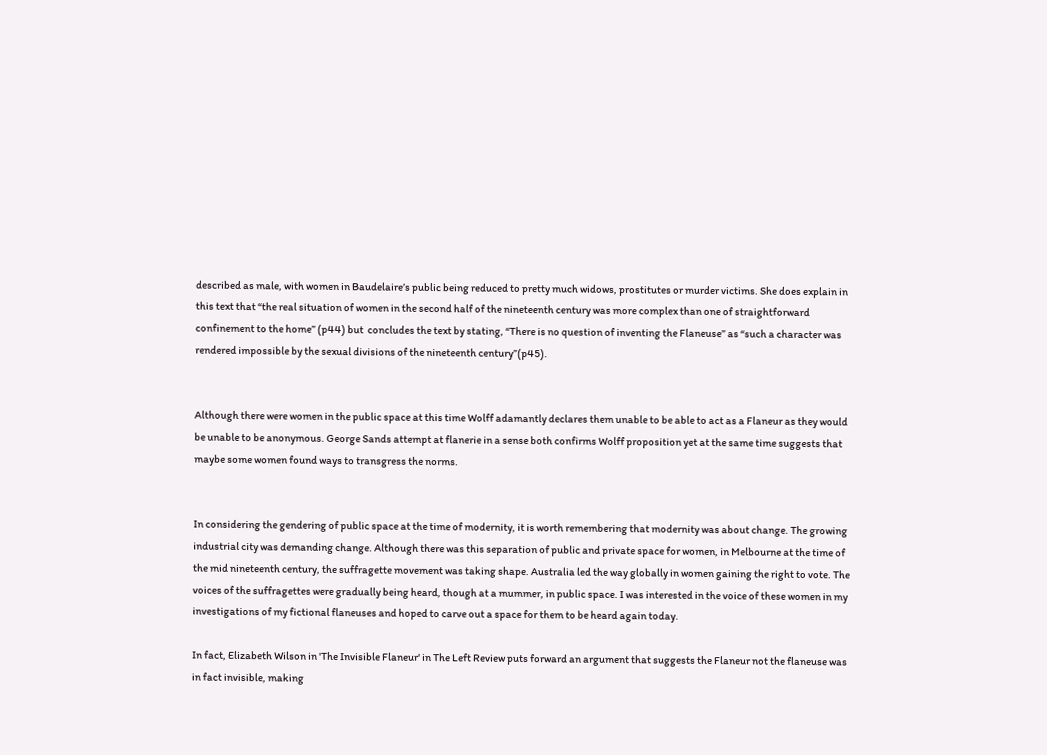described as male, with women in Baudelaire’s public being reduced to pretty much widows, prostitutes or murder victims. She does explain in this text that “the real situation of women in the second half of the nineteenth century was more complex than one of straightforward confinement to the home” (p44) but  concludes the text by stating, “There is no question of inventing the Flaneuse” as “such a character was rendered impossible by the sexual divisions of the nineteenth century”(p45).


Although there were women in the public space at this time Wolff adamantly declares them unable to be able to act as a Flaneur as they would be unable to be anonymous. George Sands attempt at flanerie in a sense both confirms Wolff proposition yet at the same time suggests that maybe some women found ways to transgress the norms.


In considering the gendering of public space at the time of modernity, it is worth remembering that modernity was about change. The growing industrial city was demanding change. Although there was this separation of public and private space for women, in Melbourne at the time of the mid nineteenth century, the suffragette movement was taking shape. Australia led the way globally in women gaining the right to vote. The voices of the suffragettes were gradually being heard, though at a mummer, in public space. I was interested in the voice of these women in my investigations of my fictional flaneuses and hoped to carve out a space for them to be heard again today.

In fact, Elizabeth Wilson in 'The Invisible Flaneur' in The Left Review puts forward an argument that suggests the Flaneur not the flaneuse was in fact invisible, making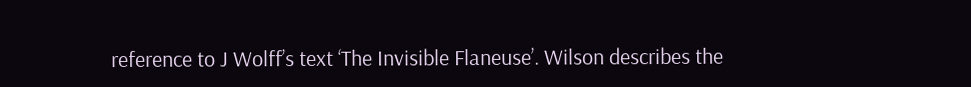reference to J Wolff’s text ‘The Invisible Flaneuse’. Wilson describes the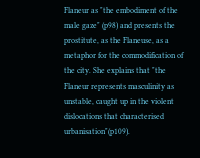Flaneur as "the embodiment of the male gaze" (p98) and presents the prostitute, as the Flaneuse, as a metaphor for the commodification of the city. She explains that "the Flaneur represents masculinity as unstable, caught up in the violent dislocations that characterised urbanisation"(p109).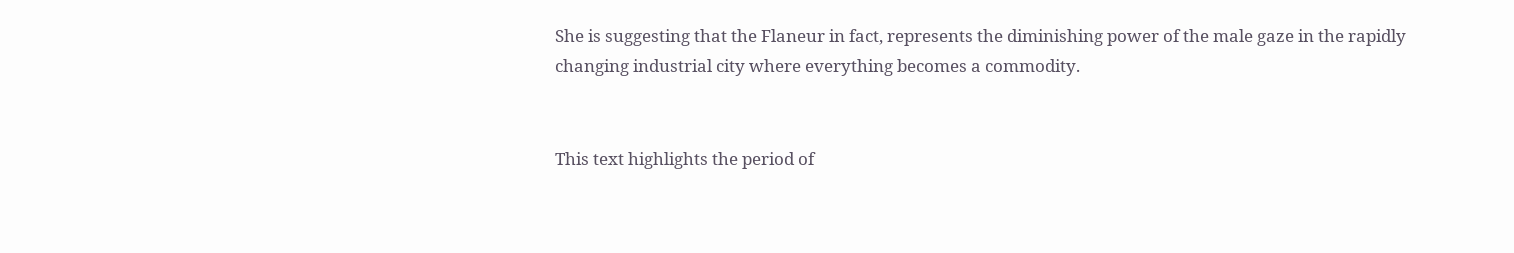She is suggesting that the Flaneur in fact, represents the diminishing power of the male gaze in the rapidly changing industrial city where everything becomes a commodity.


This text highlights the period of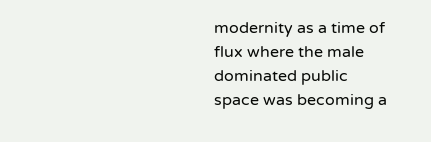modernity as a time of flux where the male dominated public space was becoming a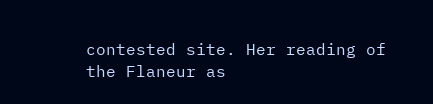contested site. Her reading of  the Flaneur as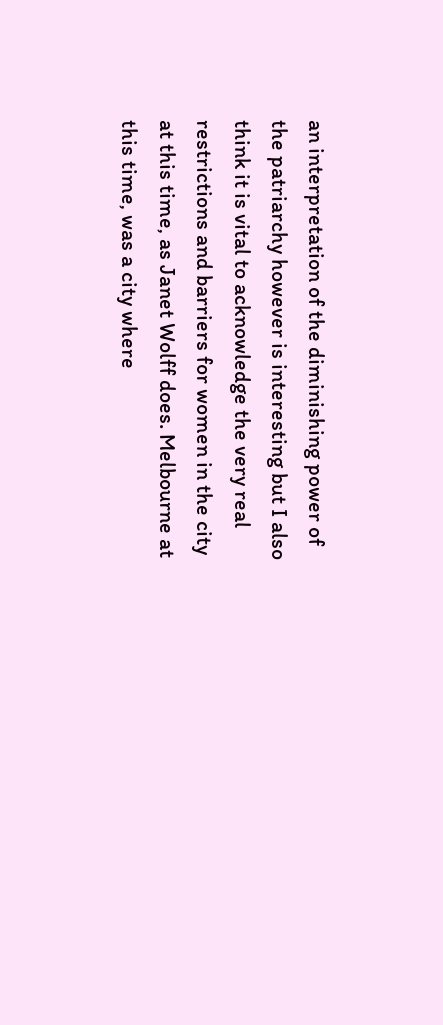an interpretation of the diminishing power of the patriarchy however is interesting but I also think it is vital to acknowledge the very real restrictions and barriers for women in the city at this time, as Janet Wolff does. Melbourne at this time, was a city where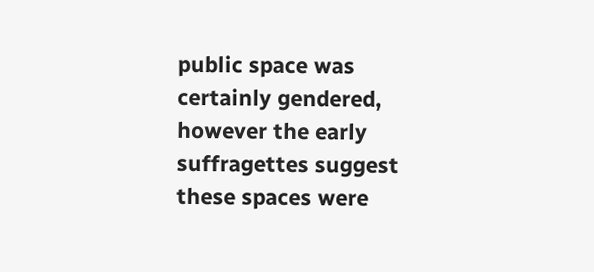public space was certainly gendered, however the early suffragettes suggest these spaces were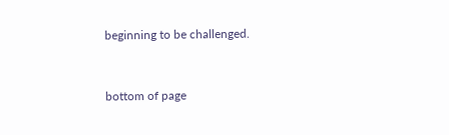beginning to be challenged.


bottom of page